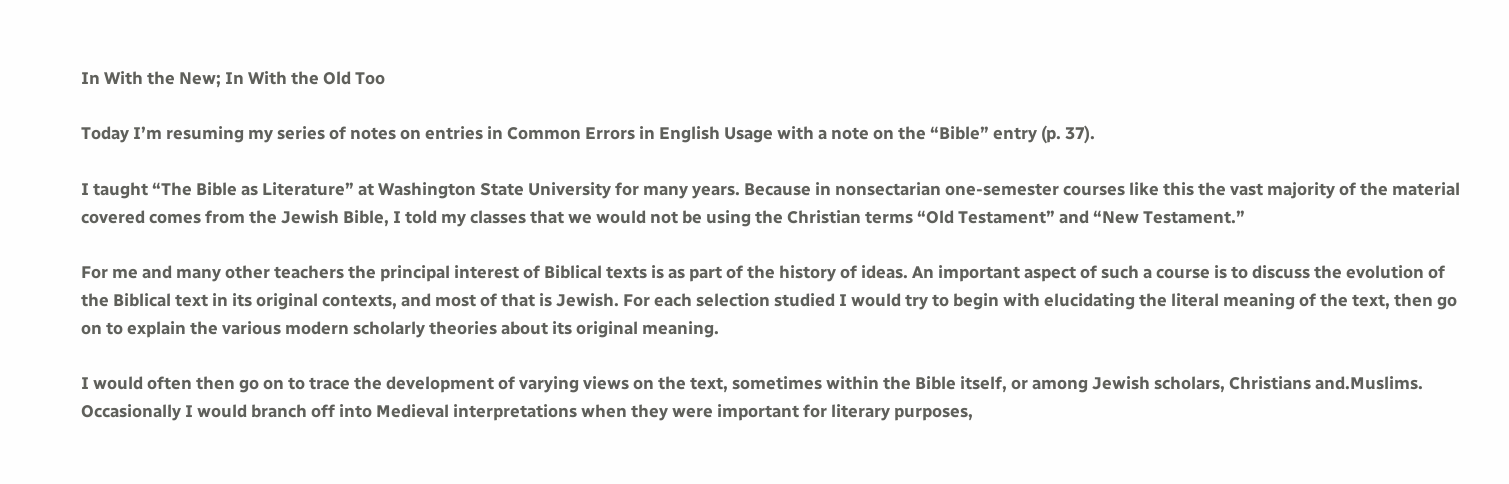In With the New; In With the Old Too

Today I’m resuming my series of notes on entries in Common Errors in English Usage with a note on the “Bible” entry (p. 37).

I taught “The Bible as Literature” at Washington State University for many years. Because in nonsectarian one-semester courses like this the vast majority of the material covered comes from the Jewish Bible, I told my classes that we would not be using the Christian terms “Old Testament” and “New Testament.”

For me and many other teachers the principal interest of Biblical texts is as part of the history of ideas. An important aspect of such a course is to discuss the evolution of the Biblical text in its original contexts, and most of that is Jewish. For each selection studied I would try to begin with elucidating the literal meaning of the text, then go on to explain the various modern scholarly theories about its original meaning.

I would often then go on to trace the development of varying views on the text, sometimes within the Bible itself, or among Jewish scholars, Christians and.Muslims. Occasionally I would branch off into Medieval interpretations when they were important for literary purposes,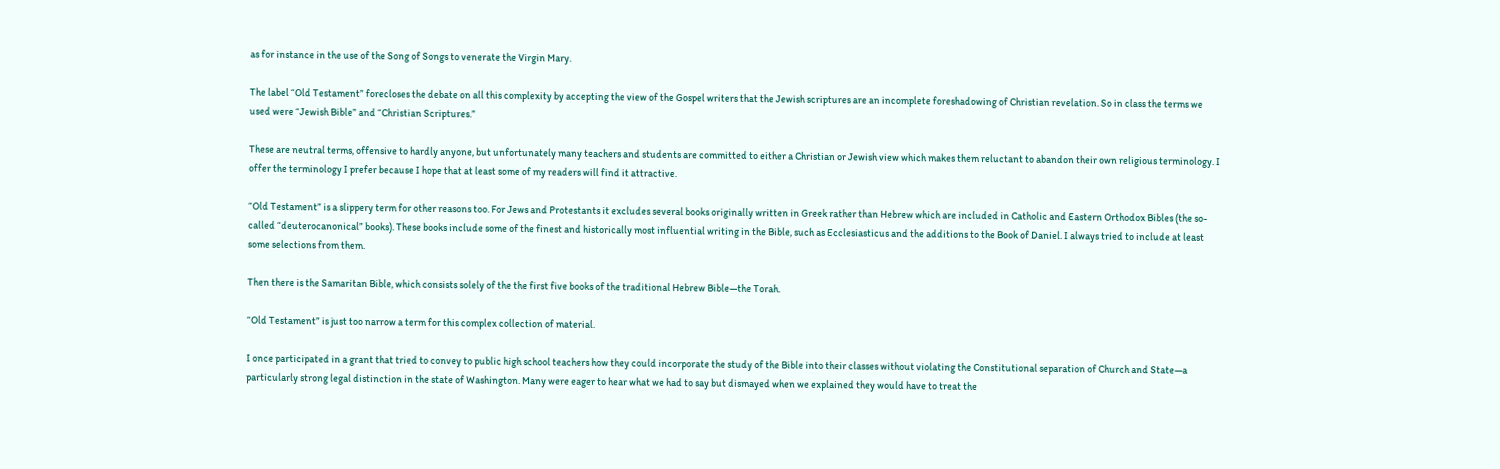as for instance in the use of the Song of Songs to venerate the Virgin Mary.

The label “Old Testament” forecloses the debate on all this complexity by accepting the view of the Gospel writers that the Jewish scriptures are an incomplete foreshadowing of Christian revelation. So in class the terms we used were “Jewish Bible” and “Christian Scriptures.”

These are neutral terms, offensive to hardly anyone, but unfortunately many teachers and students are committed to either a Christian or Jewish view which makes them reluctant to abandon their own religious terminology. I offer the terminology I prefer because I hope that at least some of my readers will find it attractive.

“Old Testament” is a slippery term for other reasons too. For Jews and Protestants it excludes several books originally written in Greek rather than Hebrew which are included in Catholic and Eastern Orthodox Bibles (the so-called “deuterocanonical” books). These books include some of the finest and historically most influential writing in the Bible, such as Ecclesiasticus and the additions to the Book of Daniel. I always tried to include at least some selections from them.

Then there is the Samaritan Bible, which consists solely of the the first five books of the traditional Hebrew Bible—the Torah.

“Old Testament” is just too narrow a term for this complex collection of material.

I once participated in a grant that tried to convey to public high school teachers how they could incorporate the study of the Bible into their classes without violating the Constitutional separation of Church and State—a particularly strong legal distinction in the state of Washington. Many were eager to hear what we had to say but dismayed when we explained they would have to treat the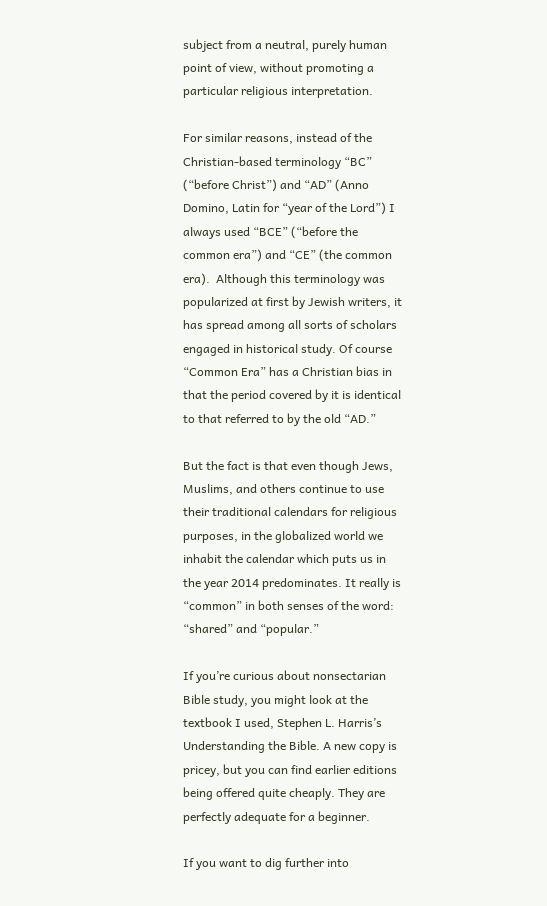subject from a neutral, purely human point of view, without promoting a particular religious interpretation.

For similar reasons, instead of the Christian-based terminology “BC” (“before Christ”) and “AD” (Anno Domino, Latin for “year of the Lord”) I always used “BCE” (“before the common era”) and “CE” (the common era).  Although this terminology was popularized at first by Jewish writers, it has spread among all sorts of scholars engaged in historical study. Of course “Common Era” has a Christian bias in that the period covered by it is identical to that referred to by the old “AD.”

But the fact is that even though Jews, Muslims, and others continue to use their traditional calendars for religious purposes, in the globalized world we inhabit the calendar which puts us in the year 2014 predominates. It really is “common” in both senses of the word: “shared” and “popular.”

If you’re curious about nonsectarian Bible study, you might look at the textbook I used, Stephen L. Harris’s Understanding the Bible. A new copy is pricey, but you can find earlier editions being offered quite cheaply. They are perfectly adequate for a beginner.

If you want to dig further into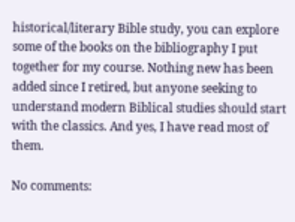historical/literary Bible study, you can explore some of the books on the bibliography I put together for my course. Nothing new has been added since I retired, but anyone seeking to understand modern Biblical studies should start with the classics. And yes, I have read most of them.

No comments: